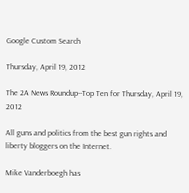Google Custom Search

Thursday, April 19, 2012

The 2A News Roundup--Top Ten for Thursday, April 19, 2012

All guns and politics from the best gun rights and liberty bloggers on the Internet.

Mike Vanderboegh has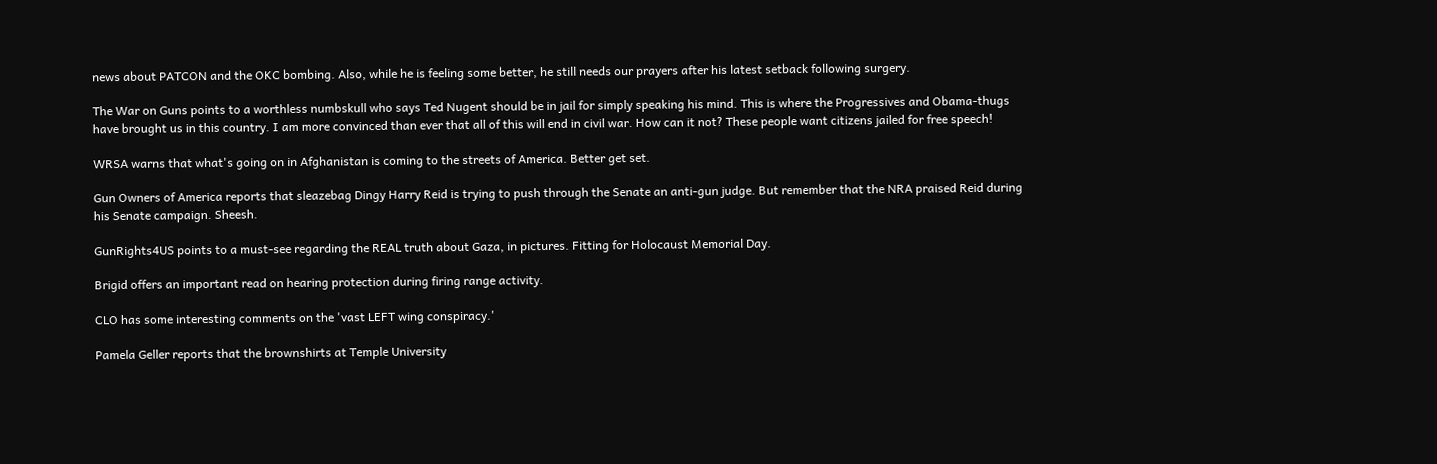news about PATCON and the OKC bombing. Also, while he is feeling some better, he still needs our prayers after his latest setback following surgery.

The War on Guns points to a worthless numbskull who says Ted Nugent should be in jail for simply speaking his mind. This is where the Progressives and Obama-thugs have brought us in this country. I am more convinced than ever that all of this will end in civil war. How can it not? These people want citizens jailed for free speech!

WRSA warns that what's going on in Afghanistan is coming to the streets of America. Better get set.

Gun Owners of America reports that sleazebag Dingy Harry Reid is trying to push through the Senate an anti-gun judge. But remember that the NRA praised Reid during his Senate campaign. Sheesh.

GunRights4US points to a must-see regarding the REAL truth about Gaza, in pictures. Fitting for Holocaust Memorial Day.

Brigid offers an important read on hearing protection during firing range activity.

CLO has some interesting comments on the 'vast LEFT wing conspiracy.'

Pamela Geller reports that the brownshirts at Temple University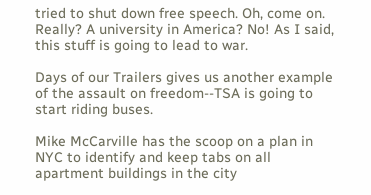tried to shut down free speech. Oh, come on. Really? A university in America? No! As I said, this stuff is going to lead to war.

Days of our Trailers gives us another example of the assault on freedom--TSA is going to start riding buses.

Mike McCarville has the scoop on a plan in NYC to identify and keep tabs on all apartment buildings in the city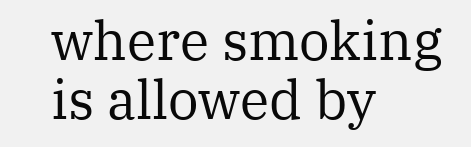where smoking is allowed by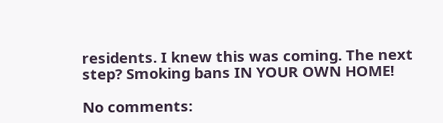residents. I knew this was coming. The next step? Smoking bans IN YOUR OWN HOME!

No comments: